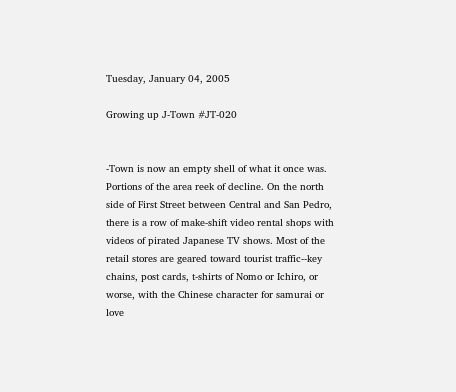Tuesday, January 04, 2005

Growing up J-Town #JT-020


-Town is now an empty shell of what it once was. Portions of the area reek of decline. On the north side of First Street between Central and San Pedro, there is a row of make-shift video rental shops with videos of pirated Japanese TV shows. Most of the retail stores are geared toward tourist traffic--key chains, post cards, t-shirts of Nomo or Ichiro, or worse, with the Chinese character for samurai or love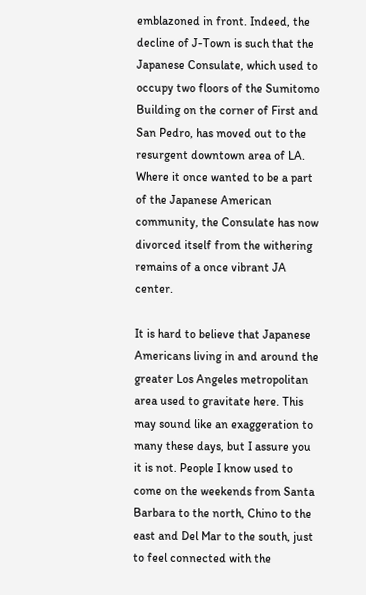emblazoned in front. Indeed, the decline of J-Town is such that the Japanese Consulate, which used to occupy two floors of the Sumitomo Building on the corner of First and San Pedro, has moved out to the resurgent downtown area of LA. Where it once wanted to be a part of the Japanese American community, the Consulate has now divorced itself from the withering remains of a once vibrant JA center.

It is hard to believe that Japanese Americans living in and around the greater Los Angeles metropolitan area used to gravitate here. This may sound like an exaggeration to many these days, but I assure you it is not. People I know used to come on the weekends from Santa Barbara to the north, Chino to the east and Del Mar to the south, just to feel connected with the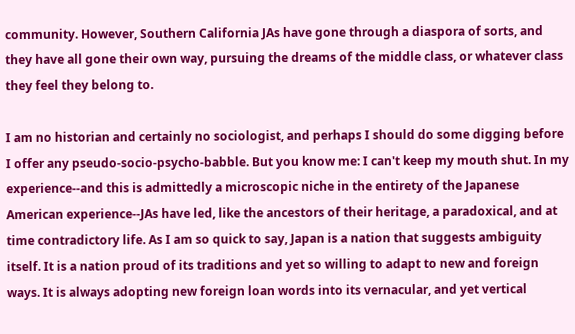community. However, Southern California JAs have gone through a diaspora of sorts, and they have all gone their own way, pursuing the dreams of the middle class, or whatever class they feel they belong to.

I am no historian and certainly no sociologist, and perhaps I should do some digging before I offer any pseudo-socio-psycho-babble. But you know me: I can't keep my mouth shut. In my experience--and this is admittedly a microscopic niche in the entirety of the Japanese American experience--JAs have led, like the ancestors of their heritage, a paradoxical, and at time contradictory life. As I am so quick to say, Japan is a nation that suggests ambiguity itself. It is a nation proud of its traditions and yet so willing to adapt to new and foreign ways. It is always adopting new foreign loan words into its vernacular, and yet vertical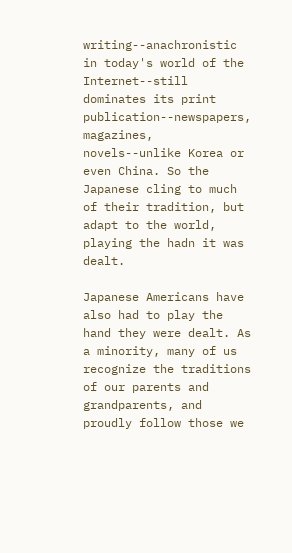writing--anachronistic in today's world of the Internet--still dominates its print publication--newspapers, magazines, novels--unlike Korea or even China. So the Japanese cling to much of their tradition, but adapt to the world, playing the hadn it was dealt.

Japanese Americans have also had to play the hand they were dealt. As a minority, many of us recognize the traditions of our parents and grandparents, and proudly follow those we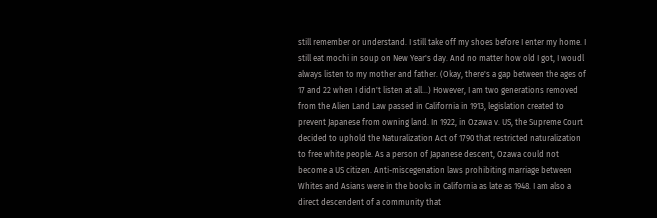still remember or understand. I still take off my shoes before I enter my home. I still eat mochi in soup on New Year's day. And no matter how old I got, I woudl always listen to my mother and father. (Okay, there's a gap between the ages of 17 and 22 when I didn't listen at all...) However, I am two generations removed from the Alien Land Law passed in California in 1913, legislation created to prevent Japanese from owning land. In 1922, in Ozawa v. US, the Supreme Court decided to uphold the Naturalization Act of 1790 that restricted naturalization to free white people. As a person of Japanese descent, Ozawa could not become a US citizen. Anti-miscegenation laws prohibiting marriage between Whites and Asians were in the books in California as late as 1948. I am also a direct descendent of a community that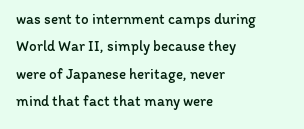was sent to internment camps during World War II, simply because they were of Japanese heritage, never mind that fact that many were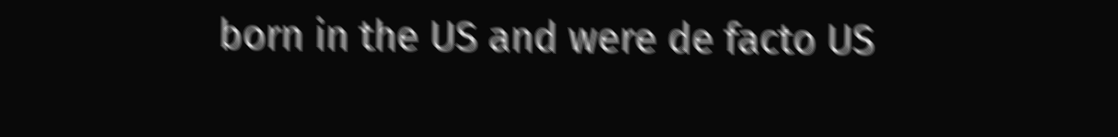born in the US and were de facto US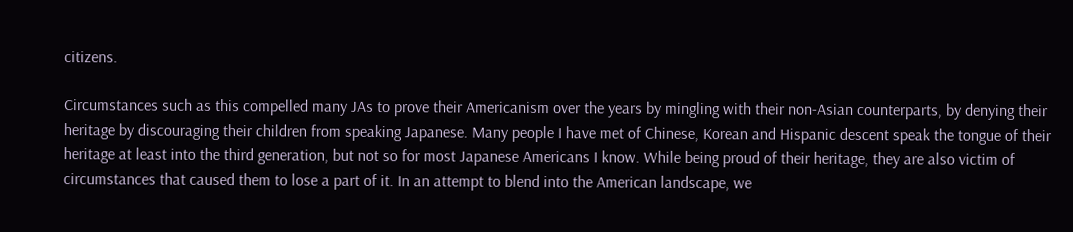citizens.

Circumstances such as this compelled many JAs to prove their Americanism over the years by mingling with their non-Asian counterparts, by denying their heritage by discouraging their children from speaking Japanese. Many people I have met of Chinese, Korean and Hispanic descent speak the tongue of their heritage at least into the third generation, but not so for most Japanese Americans I know. While being proud of their heritage, they are also victim of circumstances that caused them to lose a part of it. In an attempt to blend into the American landscape, we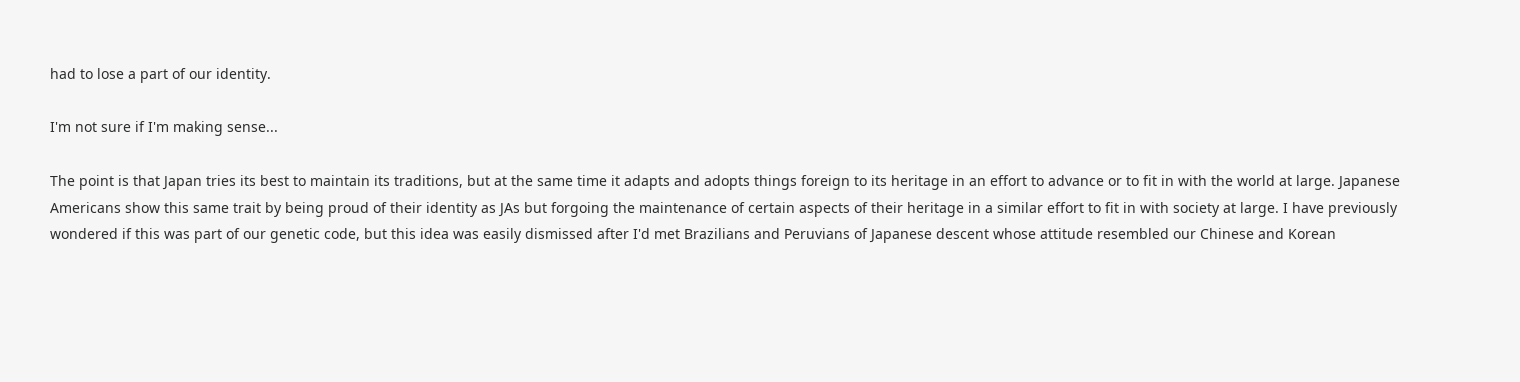had to lose a part of our identity.

I'm not sure if I'm making sense...

The point is that Japan tries its best to maintain its traditions, but at the same time it adapts and adopts things foreign to its heritage in an effort to advance or to fit in with the world at large. Japanese Americans show this same trait by being proud of their identity as JAs but forgoing the maintenance of certain aspects of their heritage in a similar effort to fit in with society at large. I have previously wondered if this was part of our genetic code, but this idea was easily dismissed after I'd met Brazilians and Peruvians of Japanese descent whose attitude resembled our Chinese and Korean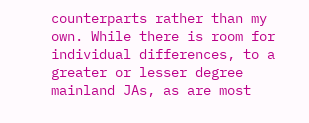counterparts rather than my own. While there is room for individual differences, to a greater or lesser degree mainland JAs, as are most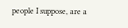people I suppose, are a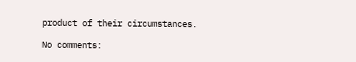product of their circumstances.

No comments: